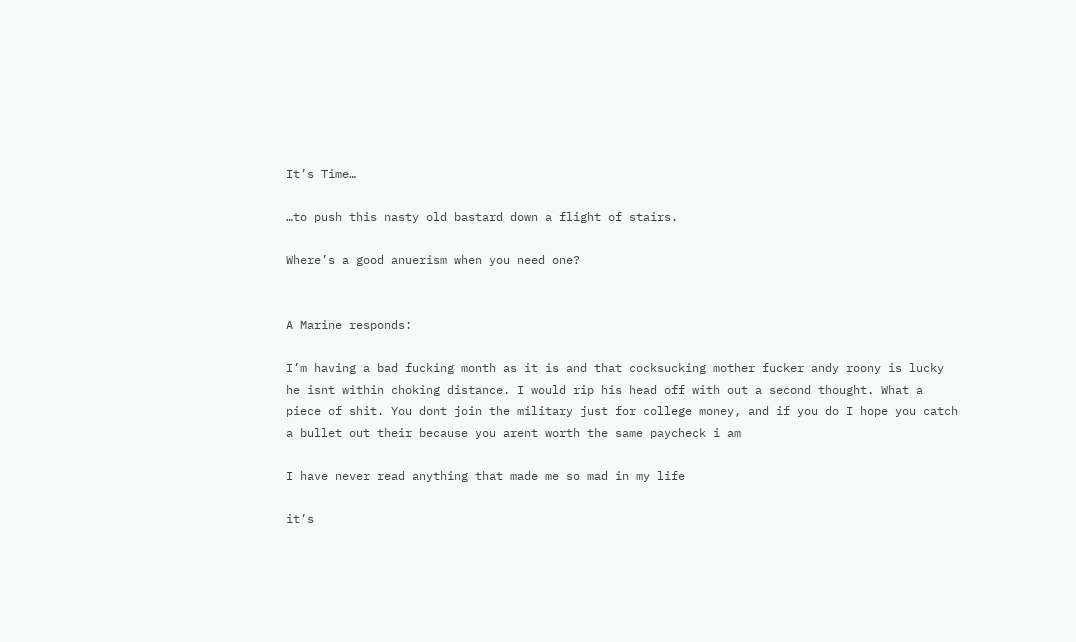It’s Time…

…to push this nasty old bastard down a flight of stairs.

Where’s a good anuerism when you need one?


A Marine responds:

I’m having a bad fucking month as it is and that cocksucking mother fucker andy roony is lucky he isnt within choking distance. I would rip his head off with out a second thought. What a piece of shit. You dont join the military just for college money, and if you do I hope you catch a bullet out their because you arent worth the same paycheck i am

I have never read anything that made me so mad in my life

it’s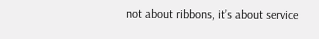not about ribbons, it’s about service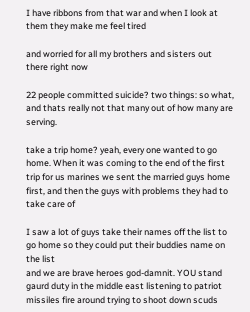I have ribbons from that war and when I look at them they make me feel tired

and worried for all my brothers and sisters out there right now

22 people committed suicide? two things: so what, and thats really not that many out of how many are serving.

take a trip home? yeah, every one wanted to go home. When it was coming to the end of the first trip for us marines we sent the married guys home first, and then the guys with problems they had to take care of

I saw a lot of guys take their names off the list to go home so they could put their buddies name on the list
and we are brave heroes god-damnit. YOU stand gaurd duty in the middle east listening to patriot missiles fire around trying to shoot down scuds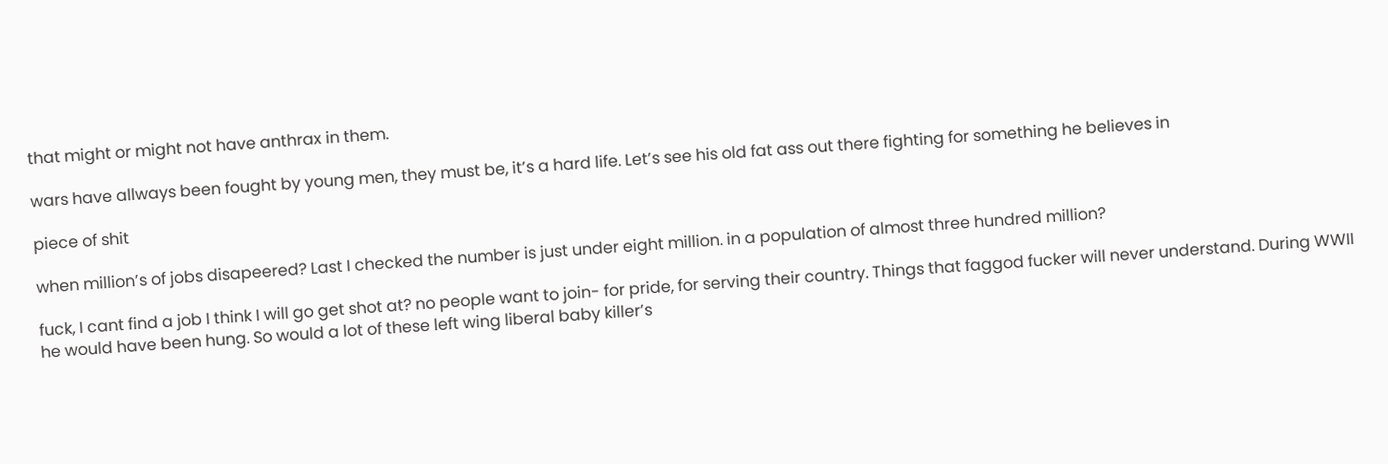that might or might not have anthrax in them.

wars have allways been fought by young men, they must be, it’s a hard life. Let’s see his old fat ass out there fighting for something he believes in

piece of shit

when million’s of jobs disapeered? Last I checked the number is just under eight million. in a population of almost three hundred million?

fuck, I cant find a job I think I will go get shot at? no people want to join- for pride, for serving their country. Things that faggod fucker will never understand. During WWII he would have been hung. So would a lot of these left wing liberal baby killer’s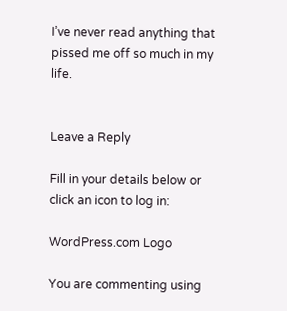I’ve never read anything that pissed me off so much in my life.


Leave a Reply

Fill in your details below or click an icon to log in:

WordPress.com Logo

You are commenting using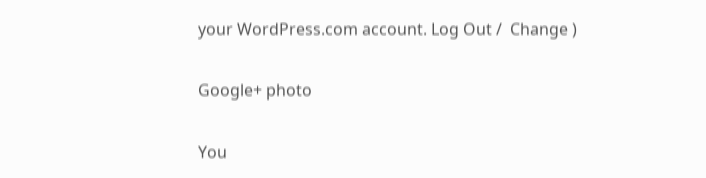your WordPress.com account. Log Out /  Change )

Google+ photo

You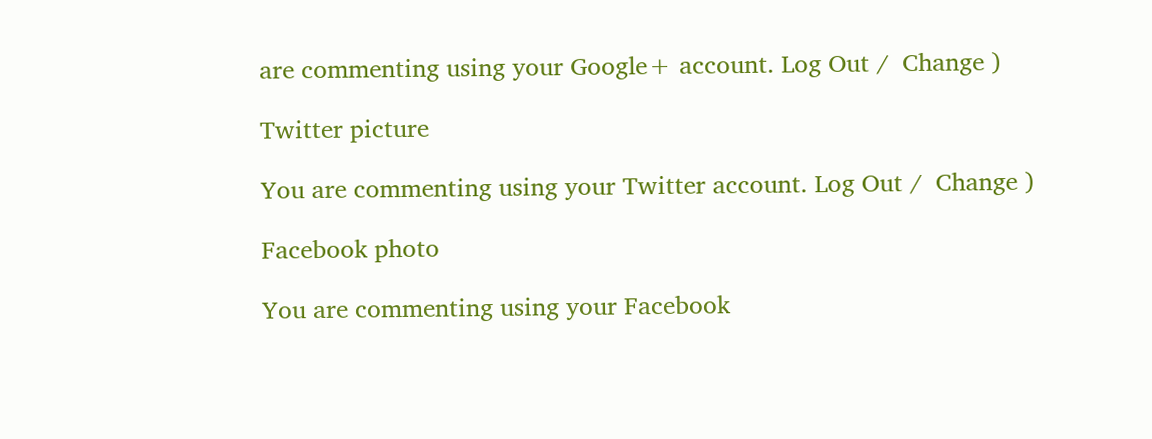are commenting using your Google+ account. Log Out /  Change )

Twitter picture

You are commenting using your Twitter account. Log Out /  Change )

Facebook photo

You are commenting using your Facebook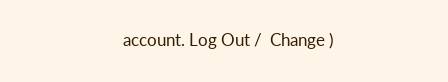account. Log Out /  Change )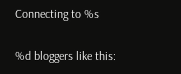Connecting to %s

%d bloggers like this: